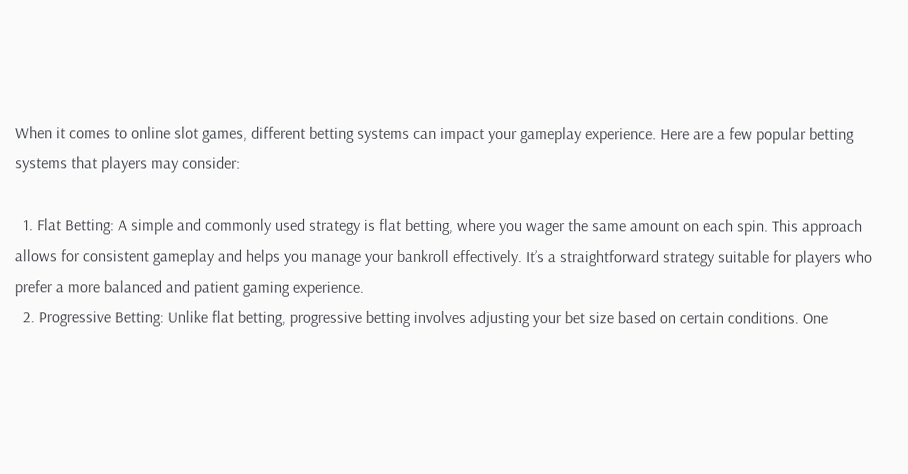When it comes to online slot games, different betting systems can impact your gameplay experience. Here are a few popular betting systems that players may consider:

  1. Flat Betting: A simple and commonly used strategy is flat betting, where you wager the same amount on each spin. This approach allows for consistent gameplay and helps you manage your bankroll effectively. It’s a straightforward strategy suitable for players who prefer a more balanced and patient gaming experience.
  2. Progressive Betting: Unlike flat betting, progressive betting involves adjusting your bet size based on certain conditions. One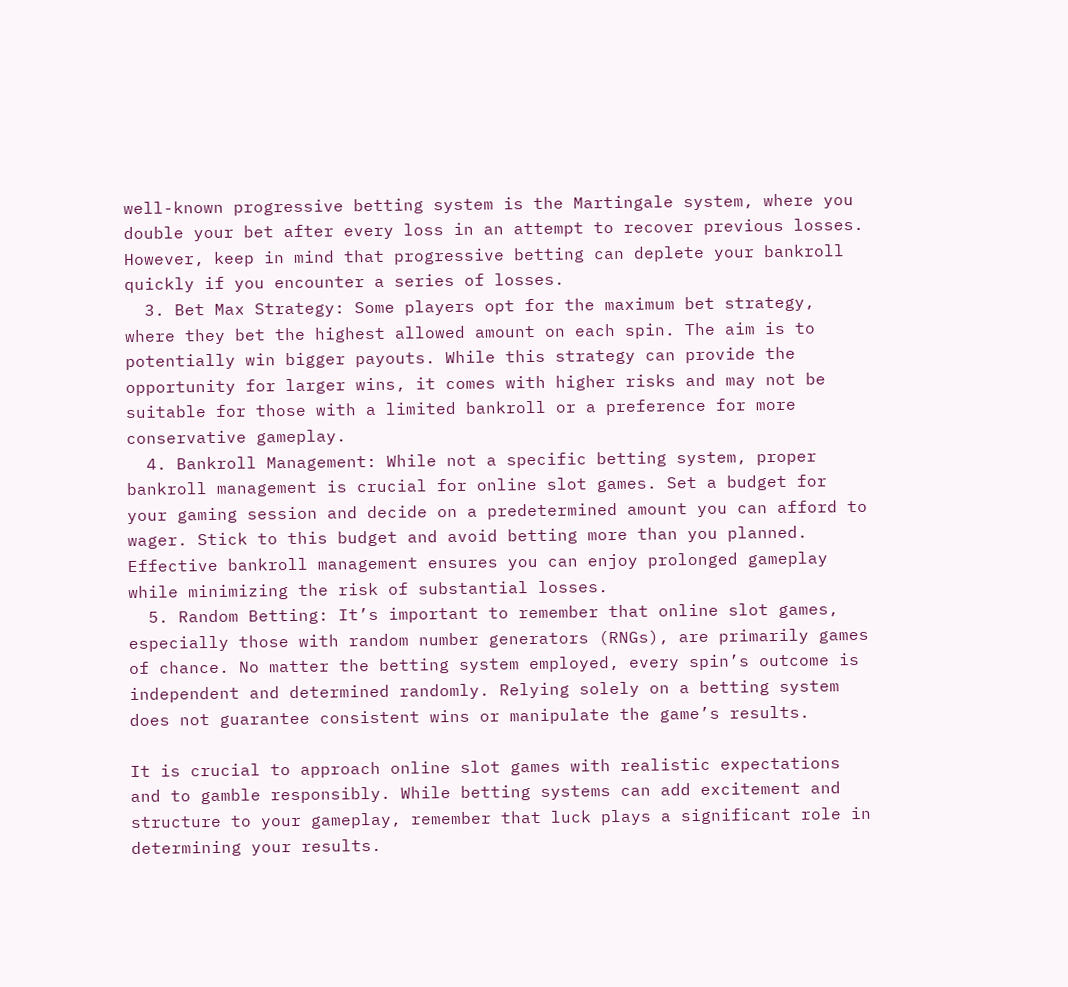well-known progressive betting system is the Martingale system, where you double your bet after every loss in an attempt to recover previous losses. However, keep in mind that progressive betting can deplete your bankroll quickly if you encounter a series of losses.
  3. Bet Max Strategy: Some players opt for the maximum bet strategy, where they bet the highest allowed amount on each spin. The aim is to potentially win bigger payouts. While this strategy can provide the opportunity for larger wins, it comes with higher risks and may not be suitable for those with a limited bankroll or a preference for more conservative gameplay.
  4. Bankroll Management: While not a specific betting system, proper bankroll management is crucial for online slot games. Set a budget for your gaming session and decide on a predetermined amount you can afford to wager. Stick to this budget and avoid betting more than you planned. Effective bankroll management ensures you can enjoy prolonged gameplay while minimizing the risk of substantial losses.
  5. Random Betting: It’s important to remember that online slot games, especially those with random number generators (RNGs), are primarily games of chance. No matter the betting system employed, every spin’s outcome is independent and determined randomly. Relying solely on a betting system does not guarantee consistent wins or manipulate the game’s results.

It is crucial to approach online slot games with realistic expectations and to gamble responsibly. While betting systems can add excitement and structure to your gameplay, remember that luck plays a significant role in determining your results.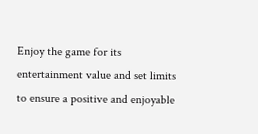Enjoy the game for its entertainment value and set limits to ensure a positive and enjoyable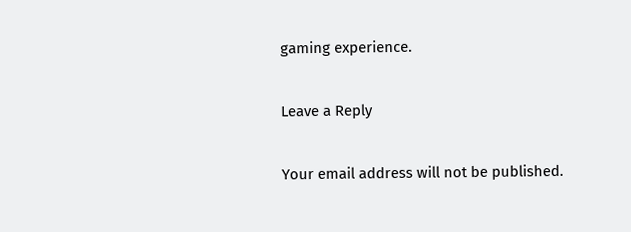gaming experience.

Leave a Reply

Your email address will not be published.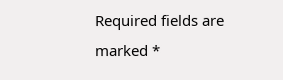Required fields are marked *